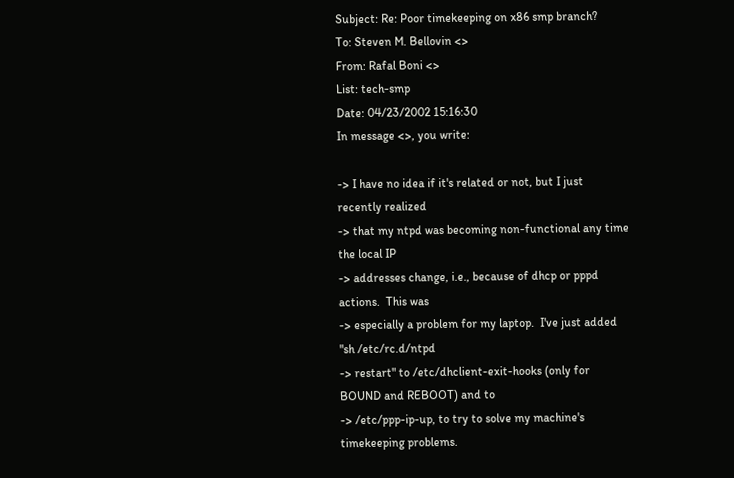Subject: Re: Poor timekeeping on x86 smp branch?
To: Steven M. Bellovin <>
From: Rafal Boni <>
List: tech-smp
Date: 04/23/2002 15:16:30
In message <>, you write:

-> I have no idea if it's related or not, but I just recently realized
-> that my ntpd was becoming non-functional any time the local IP
-> addresses change, i.e., because of dhcp or pppd actions.  This was
-> especially a problem for my laptop.  I've just added "sh /etc/rc.d/ntpd
-> restart" to /etc/dhclient-exit-hooks (only for BOUND and REBOOT) and to
-> /etc/ppp-ip-up, to try to solve my machine's timekeeping problems.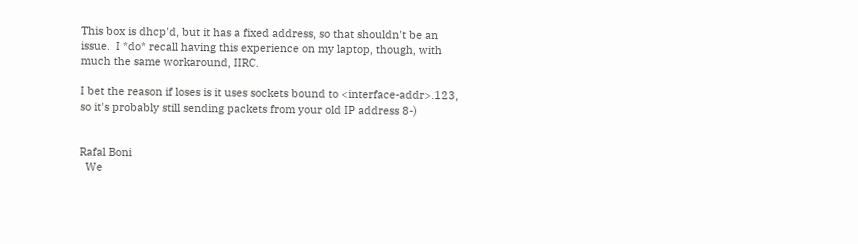This box is dhcp'd, but it has a fixed address, so that shouldn't be an
issue.  I *do* recall having this experience on my laptop, though, with
much the same workaround, IIRC.

I bet the reason if loses is it uses sockets bound to <interface-addr>.123,
so it's probably still sending packets from your old IP address 8-)


Rafal Boni
  We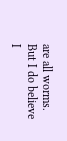are all worms.  But I do believe I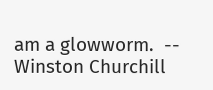am a glowworm.  -- Winston Churchill